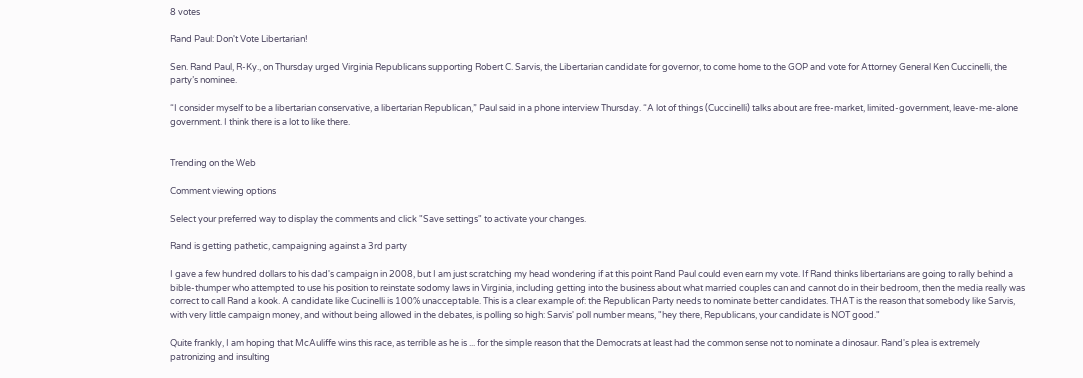8 votes

Rand Paul: Don't Vote Libertarian!

Sen. Rand Paul, R-Ky., on Thursday urged Virginia Republicans supporting Robert C. Sarvis, the Libertarian candidate for governor, to come home to the GOP and vote for Attorney General Ken Cuccinelli, the party’s nominee.

“I consider myself to be a libertarian conservative, a libertarian Republican,” Paul said in a phone interview Thursday. “A lot of things (Cuccinelli) talks about are free-market, limited-government, leave-me-alone government. I think there is a lot to like there.


Trending on the Web

Comment viewing options

Select your preferred way to display the comments and click "Save settings" to activate your changes.

Rand is getting pathetic, campaigning against a 3rd party

I gave a few hundred dollars to his dad's campaign in 2008, but I am just scratching my head wondering if at this point Rand Paul could even earn my vote. If Rand thinks libertarians are going to rally behind a bible-thumper who attempted to use his position to reinstate sodomy laws in Virginia, including getting into the business about what married couples can and cannot do in their bedroom, then the media really was correct to call Rand a kook. A candidate like Cucinelli is 100% unacceptable. This is a clear example of: the Republican Party needs to nominate better candidates. THAT is the reason that somebody like Sarvis, with very little campaign money, and without being allowed in the debates, is polling so high: Sarvis' poll number means, "hey there, Republicans, your candidate is NOT good."

Quite frankly, I am hoping that McAuliffe wins this race, as terrible as he is ... for the simple reason that the Democrats at least had the common sense not to nominate a dinosaur. Rand's plea is extremely patronizing and insulting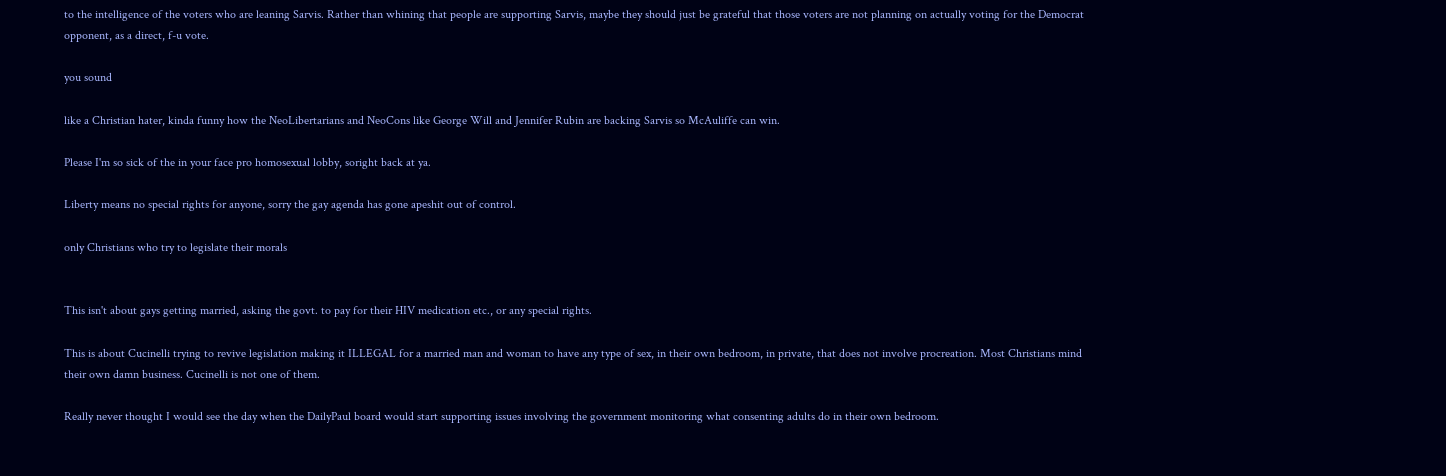to the intelligence of the voters who are leaning Sarvis. Rather than whining that people are supporting Sarvis, maybe they should just be grateful that those voters are not planning on actually voting for the Democrat opponent, as a direct, f-u vote.

you sound

like a Christian hater, kinda funny how the NeoLibertarians and NeoCons like George Will and Jennifer Rubin are backing Sarvis so McAuliffe can win.

Please I'm so sick of the in your face pro homosexual lobby, soright back at ya.

Liberty means no special rights for anyone, sorry the gay agenda has gone apeshit out of control.

only Christians who try to legislate their morals


This isn't about gays getting married, asking the govt. to pay for their HIV medication etc., or any special rights.

This is about Cucinelli trying to revive legislation making it ILLEGAL for a married man and woman to have any type of sex, in their own bedroom, in private, that does not involve procreation. Most Christians mind their own damn business. Cucinelli is not one of them.

Really never thought I would see the day when the DailyPaul board would start supporting issues involving the government monitoring what consenting adults do in their own bedroom.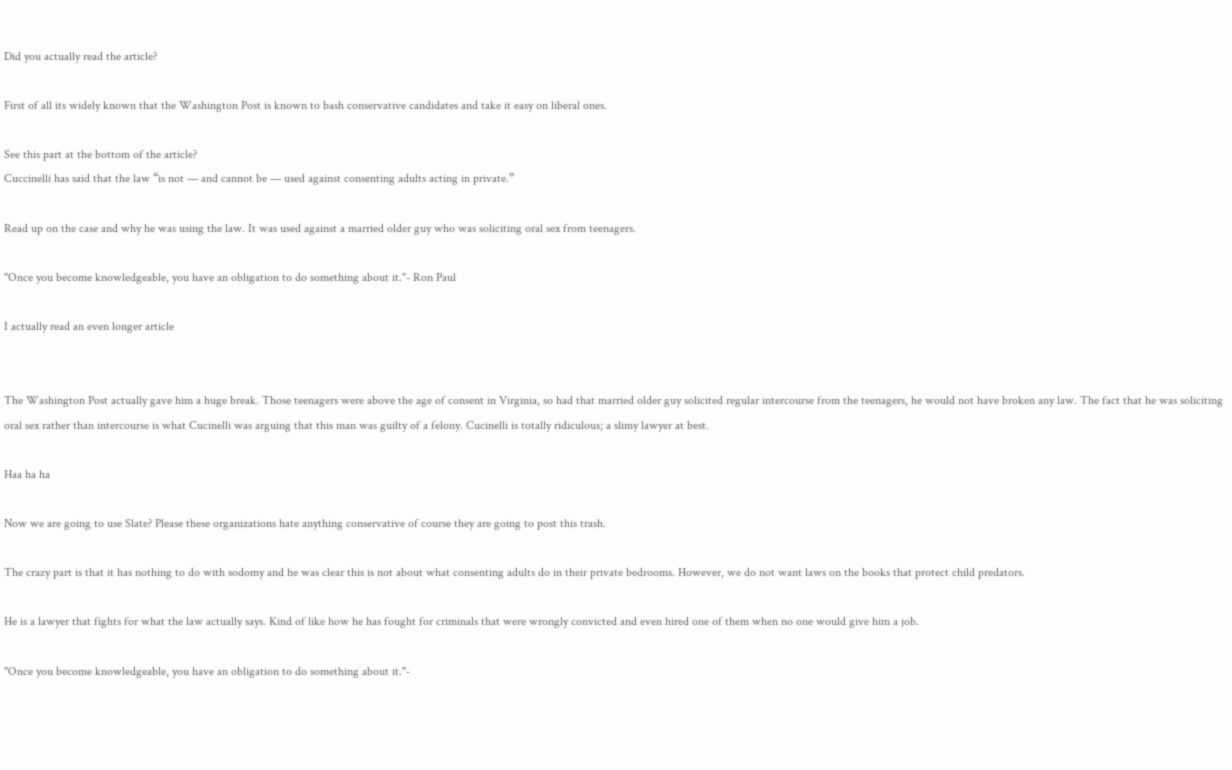Did you actually read the article?

First of all its widely known that the Washington Post is known to bash conservative candidates and take it easy on liberal ones.

See this part at the bottom of the article?
Cuccinelli has said that the law “is not — and cannot be — used against consenting adults acting in private.”

Read up on the case and why he was using the law. It was used against a married older guy who was soliciting oral sex from teenagers.

"Once you become knowledgeable, you have an obligation to do something about it."- Ron Paul

I actually read an even longer article


The Washington Post actually gave him a huge break. Those teenagers were above the age of consent in Virginia, so had that married older guy solicited regular intercourse from the teenagers, he would not have broken any law. The fact that he was soliciting oral sex rather than intercourse is what Cucinelli was arguing that this man was guilty of a felony. Cucinelli is totally ridiculous; a slimy lawyer at best.

Haa ha ha

Now we are going to use Slate? Please these organizations hate anything conservative of course they are going to post this trash.

The crazy part is that it has nothing to do with sodomy and he was clear this is not about what consenting adults do in their private bedrooms. However, we do not want laws on the books that protect child predators.

He is a lawyer that fights for what the law actually says. Kind of like how he has fought for criminals that were wrongly convicted and even hired one of them when no one would give him a job.

"Once you become knowledgeable, you have an obligation to do something about it."-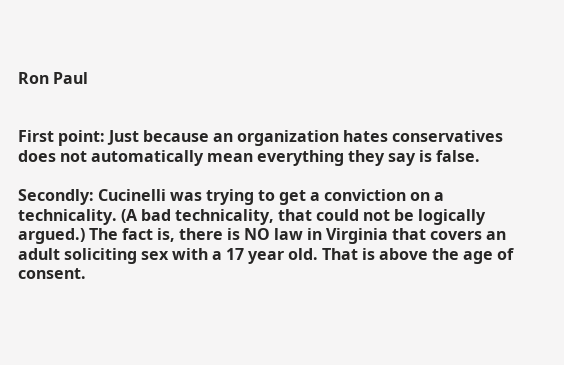Ron Paul


First point: Just because an organization hates conservatives does not automatically mean everything they say is false.

Secondly: Cucinelli was trying to get a conviction on a technicality. (A bad technicality, that could not be logically argued.) The fact is, there is NO law in Virginia that covers an adult soliciting sex with a 17 year old. That is above the age of consent.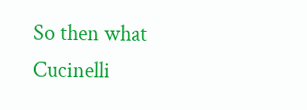So then what Cucinelli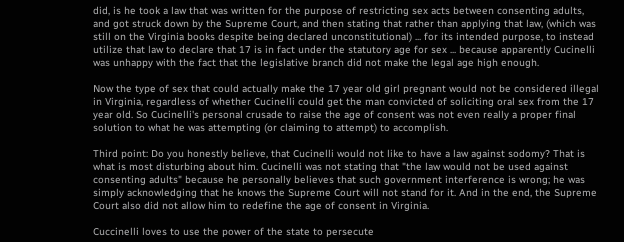did, is he took a law that was written for the purpose of restricting sex acts between consenting adults, and got struck down by the Supreme Court, and then stating that rather than applying that law, (which was still on the Virginia books despite being declared unconstitutional) ... for its intended purpose, to instead utilize that law to declare that 17 is in fact under the statutory age for sex ... because apparently Cucinelli was unhappy with the fact that the legislative branch did not make the legal age high enough.

Now the type of sex that could actually make the 17 year old girl pregnant would not be considered illegal in Virginia, regardless of whether Cucinelli could get the man convicted of soliciting oral sex from the 17 year old. So Cucinelli's personal crusade to raise the age of consent was not even really a proper final solution to what he was attempting (or claiming to attempt) to accomplish.

Third point: Do you honestly believe, that Cucinelli would not like to have a law against sodomy? That is what is most disturbing about him. Cucinelli was not stating that "the law would not be used against consenting adults" because he personally believes that such government interference is wrong; he was simply acknowledging that he knows the Supreme Court will not stand for it. And in the end, the Supreme Court also did not allow him to redefine the age of consent in Virginia.

Cuccinelli loves to use the power of the state to persecute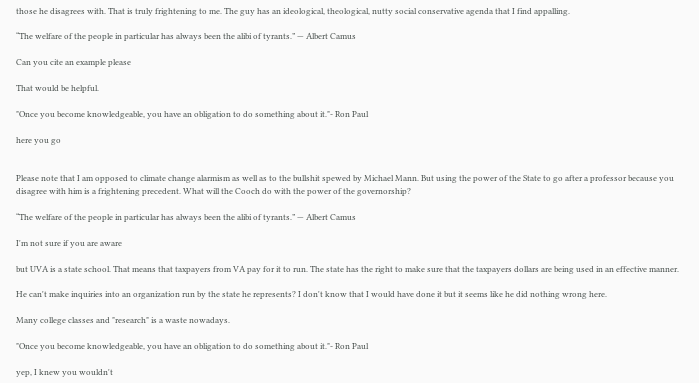those he disagrees with. That is truly frightening to me. The guy has an ideological, theological, nutty social conservative agenda that I find appalling.

“The welfare of the people in particular has always been the alibi of tyrants.” — Albert Camus

Can you cite an example please

That would be helpful.

"Once you become knowledgeable, you have an obligation to do something about it."- Ron Paul

here you go


Please note that I am opposed to climate change alarmism as well as to the bullshit spewed by Michael Mann. But using the power of the State to go after a professor because you disagree with him is a frightening precedent. What will the Cooch do with the power of the governorship?

“The welfare of the people in particular has always been the alibi of tyrants.” — Albert Camus

I'm not sure if you are aware

but UVA is a state school. That means that taxpayers from VA pay for it to run. The state has the right to make sure that the taxpayers dollars are being used in an effective manner.

He can't make inquiries into an organization run by the state he represents? I don't know that I would have done it but it seems like he did nothing wrong here.

Many college classes and "research" is a waste nowadays.

"Once you become knowledgeable, you have an obligation to do something about it."- Ron Paul

yep, I knew you wouldn't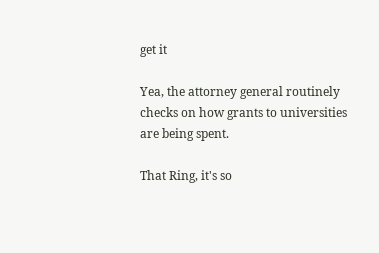get it

Yea, the attorney general routinely checks on how grants to universities are being spent.

That Ring, it's so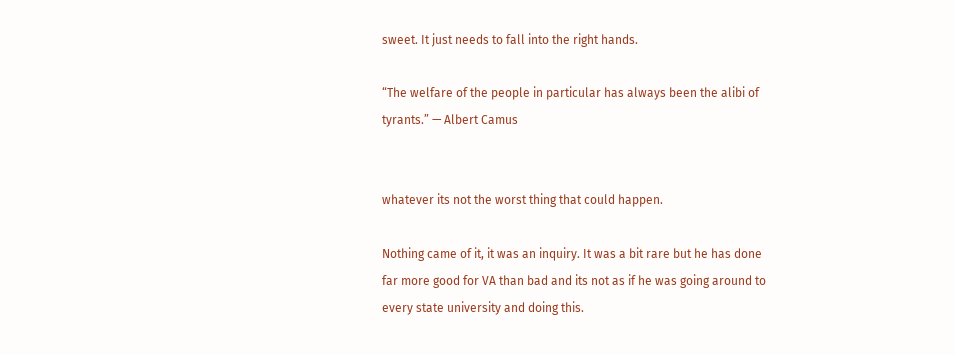sweet. It just needs to fall into the right hands.

“The welfare of the people in particular has always been the alibi of tyrants.” — Albert Camus


whatever its not the worst thing that could happen.

Nothing came of it, it was an inquiry. It was a bit rare but he has done far more good for VA than bad and its not as if he was going around to every state university and doing this.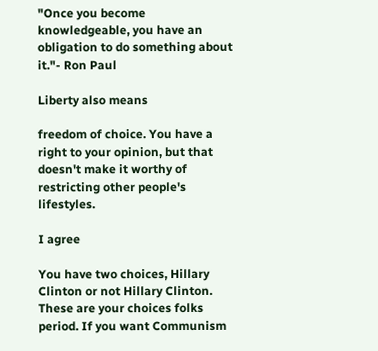"Once you become knowledgeable, you have an obligation to do something about it."- Ron Paul

Liberty also means

freedom of choice. You have a right to your opinion, but that doesn't make it worthy of restricting other people's lifestyles.

I agree

You have two choices, Hillary Clinton or not Hillary Clinton. These are your choices folks period. If you want Communism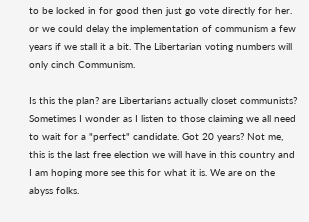to be locked in for good then just go vote directly for her. or we could delay the implementation of communism a few years if we stall it a bit. The Libertarian voting numbers will only cinch Communism.

Is this the plan? are Libertarians actually closet communists? Sometimes I wonder as I listen to those claiming we all need to wait for a "perfect" candidate. Got 20 years? Not me, this is the last free election we will have in this country and I am hoping more see this for what it is. We are on the abyss folks.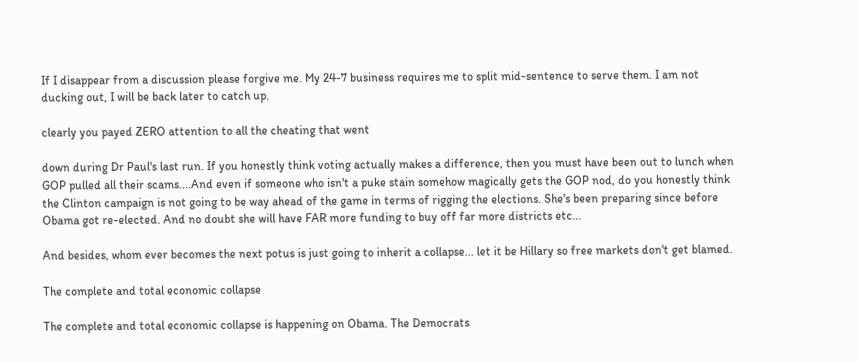If I disappear from a discussion please forgive me. My 24-7 business requires me to split mid-sentence to serve them. I am not ducking out, I will be back later to catch up.

clearly you payed ZERO attention to all the cheating that went

down during Dr Paul's last run. If you honestly think voting actually makes a difference, then you must have been out to lunch when GOP pulled all their scams....And even if someone who isn't a puke stain somehow magically gets the GOP nod, do you honestly think the Clinton campaign is not going to be way ahead of the game in terms of rigging the elections. She's been preparing since before Obama got re-elected. And no doubt she will have FAR more funding to buy off far more districts etc...

And besides, whom ever becomes the next potus is just going to inherit a collapse... let it be Hillary so free markets don't get blamed.

The complete and total economic collapse

The complete and total economic collapse is happening on Obama. The Democrats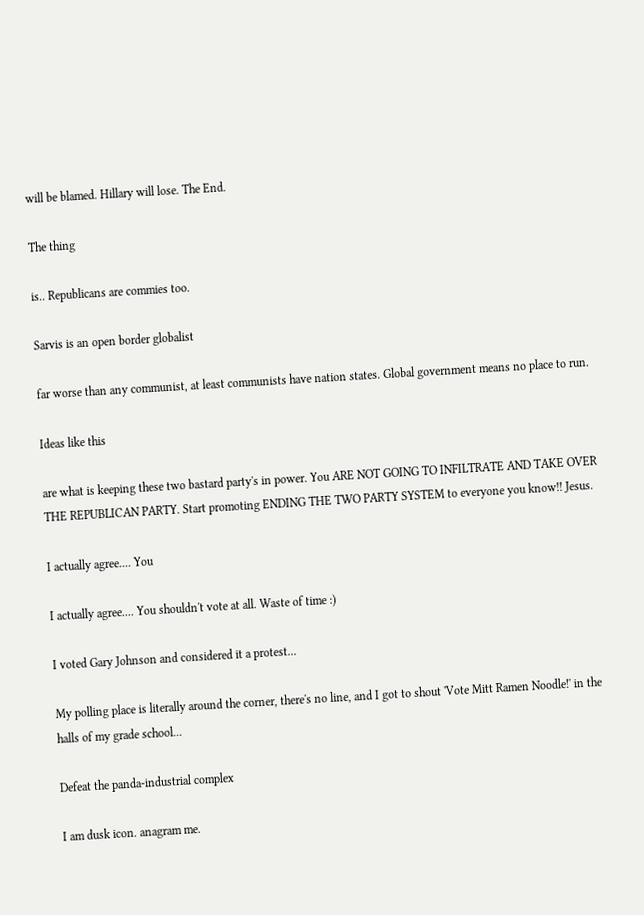will be blamed. Hillary will lose. The End.

The thing

is.. Republicans are commies too.

Sarvis is an open border globalist

far worse than any communist, at least communists have nation states. Global government means no place to run.

Ideas like this

are what is keeping these two bastard party's in power. You ARE NOT GOING TO INFILTRATE AND TAKE OVER THE REPUBLICAN PARTY. Start promoting ENDING THE TWO PARTY SYSTEM to everyone you know!! Jesus.

I actually agree.... You

I actually agree.... You shouldn't vote at all. Waste of time :)

I voted Gary Johnson and considered it a protest...

My polling place is literally around the corner, there's no line, and I got to shout 'Vote Mitt Ramen Noodle!' in the halls of my grade school...

Defeat the panda-industrial complex

I am dusk icon. anagram me.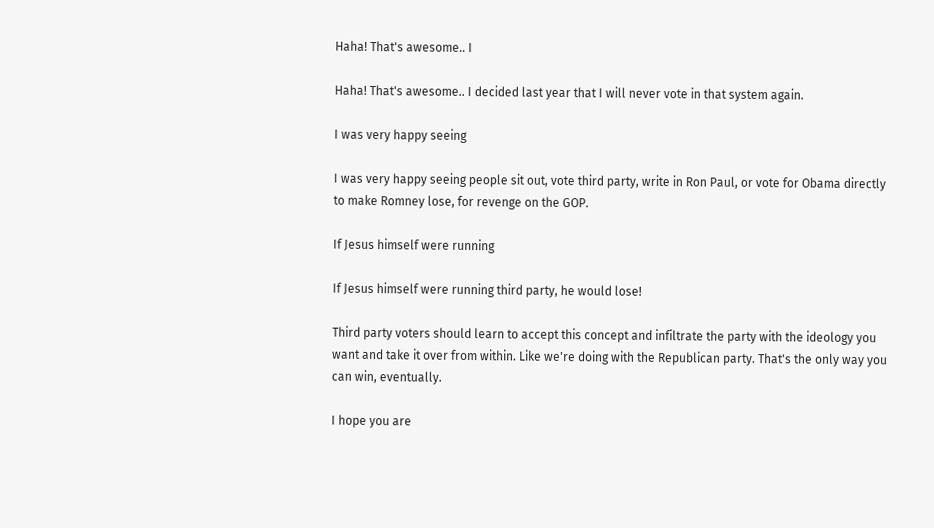Haha! That's awesome.. I

Haha! That's awesome.. I decided last year that I will never vote in that system again.

I was very happy seeing

I was very happy seeing people sit out, vote third party, write in Ron Paul, or vote for Obama directly to make Romney lose, for revenge on the GOP.

If Jesus himself were running

If Jesus himself were running third party, he would lose!

Third party voters should learn to accept this concept and infiltrate the party with the ideology you want and take it over from within. Like we're doing with the Republican party. That's the only way you can win, eventually.

I hope you are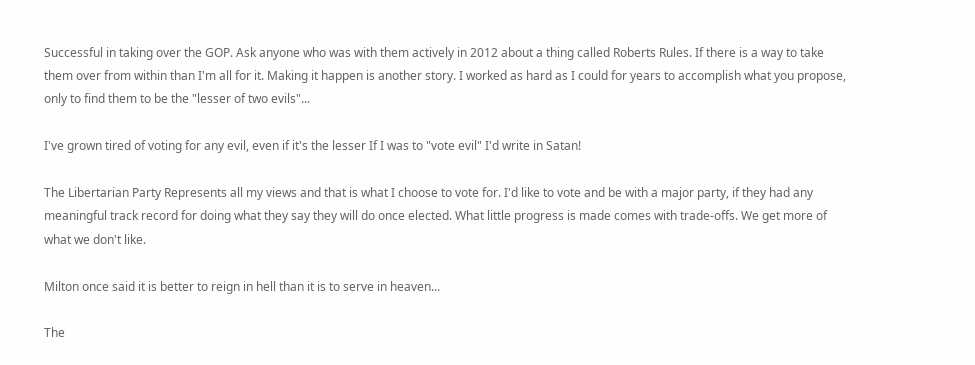Successful in taking over the GOP. Ask anyone who was with them actively in 2012 about a thing called Roberts Rules. If there is a way to take them over from within than I'm all for it. Making it happen is another story. I worked as hard as I could for years to accomplish what you propose, only to find them to be the "lesser of two evils"...

I've grown tired of voting for any evil, even if it's the lesser If I was to "vote evil" I'd write in Satan!

The Libertarian Party Represents all my views and that is what I choose to vote for. I'd like to vote and be with a major party, if they had any meaningful track record for doing what they say they will do once elected. What little progress is made comes with trade-offs. We get more of what we don't like.

Milton once said it is better to reign in hell than it is to serve in heaven...

The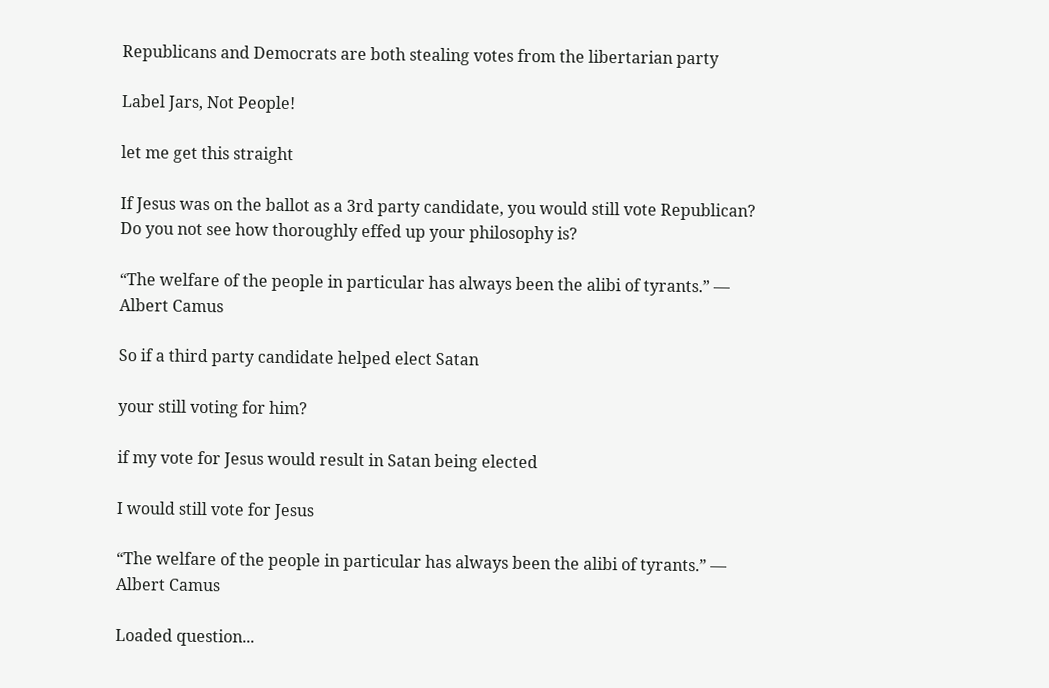Republicans and Democrats are both stealing votes from the libertarian party

Label Jars, Not People!

let me get this straight

If Jesus was on the ballot as a 3rd party candidate, you would still vote Republican? Do you not see how thoroughly effed up your philosophy is?

“The welfare of the people in particular has always been the alibi of tyrants.” — Albert Camus

So if a third party candidate helped elect Satan

your still voting for him?

if my vote for Jesus would result in Satan being elected

I would still vote for Jesus

“The welfare of the people in particular has always been the alibi of tyrants.” — Albert Camus

Loaded question...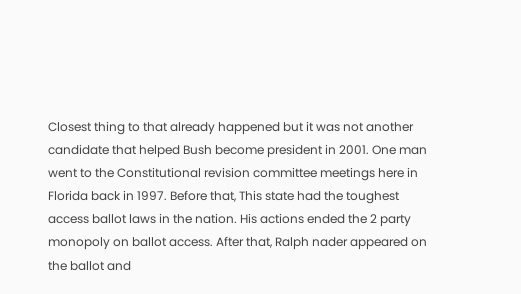Closest thing to that already happened but it was not another candidate that helped Bush become president in 2001. One man went to the Constitutional revision committee meetings here in Florida back in 1997. Before that, This state had the toughest access ballot laws in the nation. His actions ended the 2 party monopoly on ballot access. After that, Ralph nader appeared on the ballot and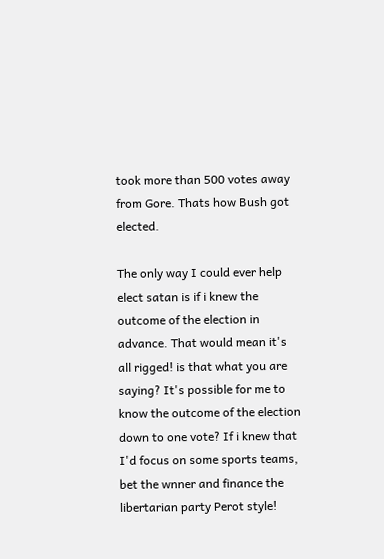took more than 500 votes away from Gore. Thats how Bush got elected.

The only way I could ever help elect satan is if i knew the outcome of the election in advance. That would mean it's all rigged! is that what you are saying? It's possible for me to know the outcome of the election down to one vote? If i knew that I'd focus on some sports teams, bet the wnner and finance the libertarian party Perot style!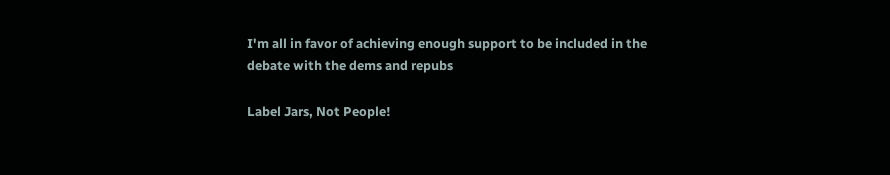I'm all in favor of achieving enough support to be included in the debate with the dems and repubs

Label Jars, Not People!